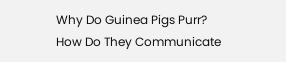Why Do Guinea Pigs Purr? How Do They Communicate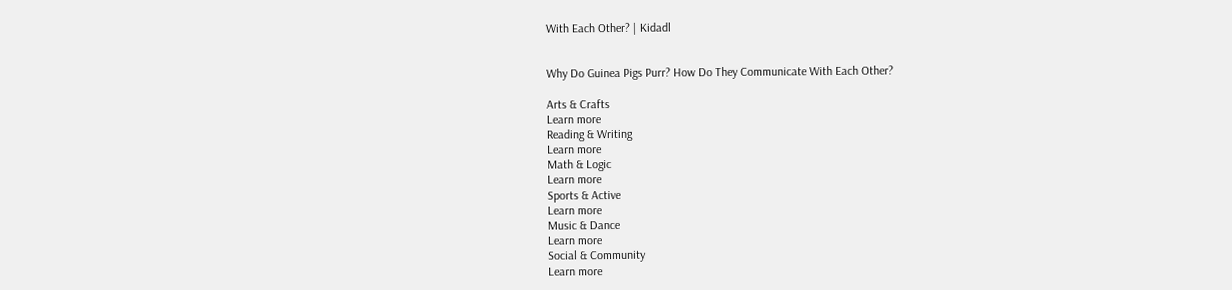With Each Other? | Kidadl


Why Do Guinea Pigs Purr? How Do They Communicate With Each Other?

Arts & Crafts
Learn more
Reading & Writing
Learn more
Math & Logic
Learn more
Sports & Active
Learn more
Music & Dance
Learn more
Social & Community
Learn more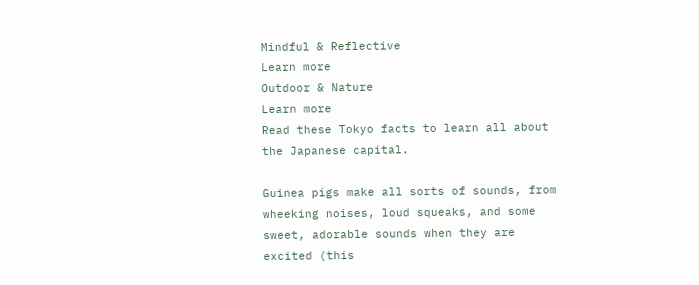Mindful & Reflective
Learn more
Outdoor & Nature
Learn more
Read these Tokyo facts to learn all about the Japanese capital.

Guinea pigs make all sorts of sounds, from wheeking noises, loud squeaks, and some sweet, adorable sounds when they are excited (this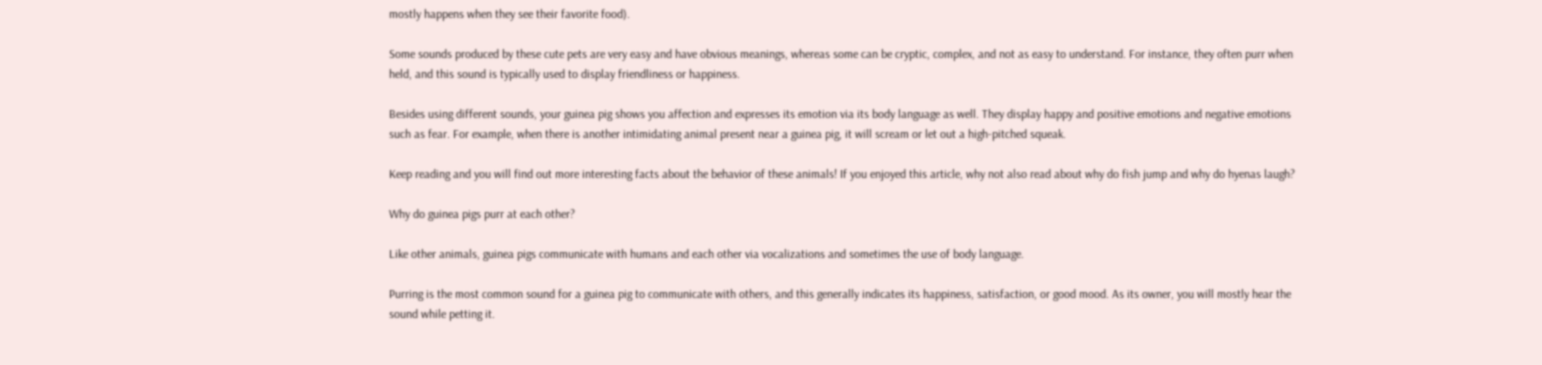mostly happens when they see their favorite food).

Some sounds produced by these cute pets are very easy and have obvious meanings, whereas some can be cryptic, complex, and not as easy to understand. For instance, they often purr when held, and this sound is typically used to display friendliness or happiness.

Besides using different sounds, your guinea pig shows you affection and expresses its emotion via its body language as well. They display happy and positive emotions and negative emotions such as fear. For example, when there is another intimidating animal present near a guinea pig, it will scream or let out a high-pitched squeak.

Keep reading and you will find out more interesting facts about the behavior of these animals! If you enjoyed this article, why not also read about why do fish jump and why do hyenas laugh?

Why do guinea pigs purr at each other?

Like other animals, guinea pigs communicate with humans and each other via vocalizations and sometimes the use of body language.

Purring is the most common sound for a guinea pig to communicate with others, and this generally indicates its happiness, satisfaction, or good mood. As its owner, you will mostly hear the sound while petting it.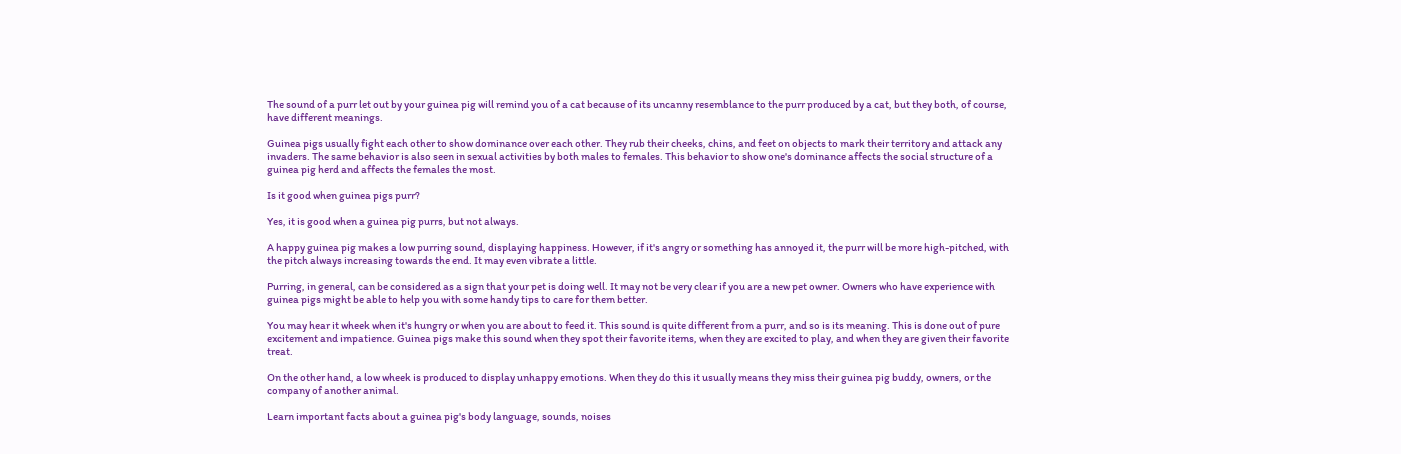The sound of a purr let out by your guinea pig will remind you of a cat because of its uncanny resemblance to the purr produced by a cat, but they both, of course, have different meanings.

Guinea pigs usually fight each other to show dominance over each other. They rub their cheeks, chins, and feet on objects to mark their territory and attack any invaders. The same behavior is also seen in sexual activities by both males to females. This behavior to show one's dominance affects the social structure of a guinea pig herd and affects the females the most.

Is it good when guinea pigs purr?

Yes, it is good when a guinea pig purrs, but not always.

A happy guinea pig makes a low purring sound, displaying happiness. However, if it's angry or something has annoyed it, the purr will be more high-pitched, with the pitch always increasing towards the end. It may even vibrate a little.

Purring, in general, can be considered as a sign that your pet is doing well. It may not be very clear if you are a new pet owner. Owners who have experience with guinea pigs might be able to help you with some handy tips to care for them better.

You may hear it wheek when it's hungry or when you are about to feed it. This sound is quite different from a purr, and so is its meaning. This is done out of pure excitement and impatience. Guinea pigs make this sound when they spot their favorite items, when they are excited to play, and when they are given their favorite treat.

On the other hand, a low wheek is produced to display unhappy emotions. When they do this it usually means they miss their guinea pig buddy, owners, or the company of another animal.

Learn important facts about a guinea pig's body language, sounds, noises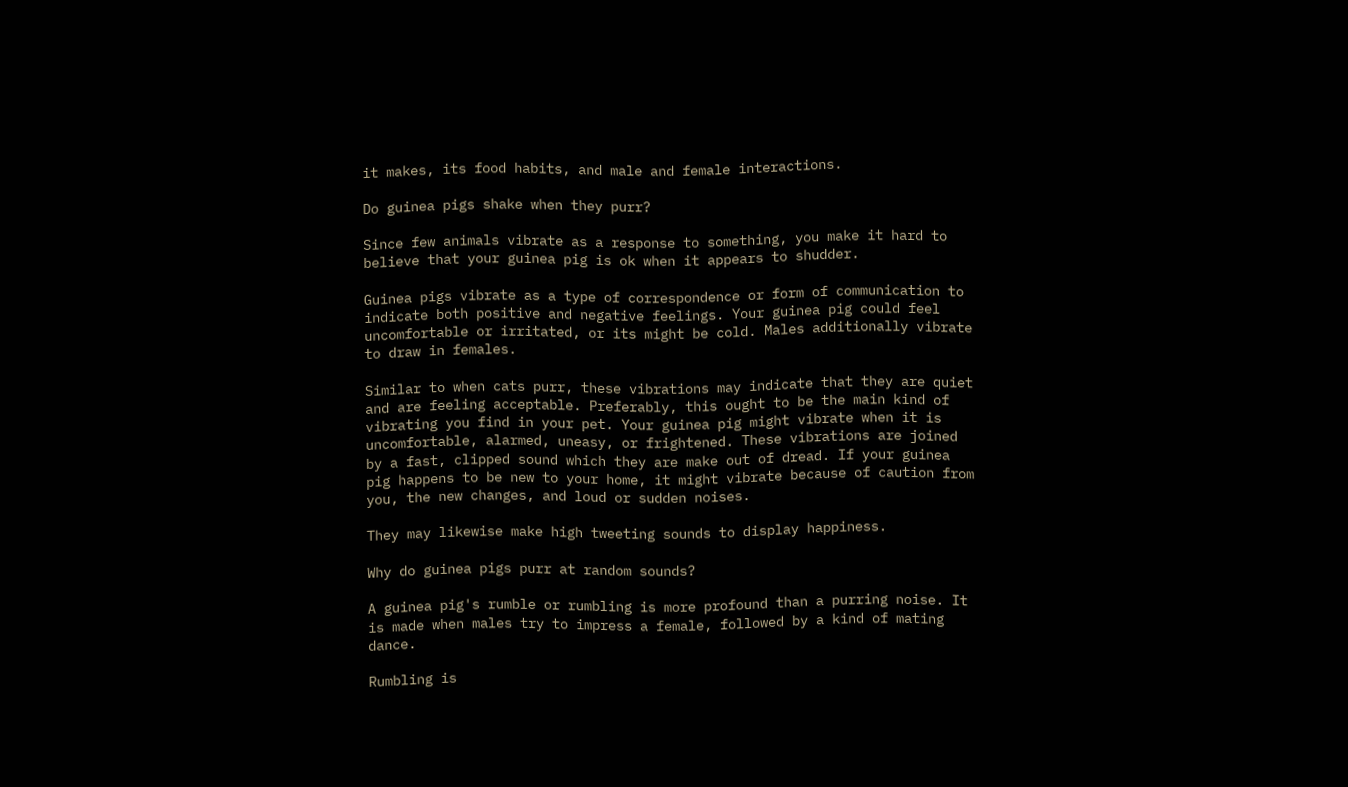it makes, its food habits, and male and female interactions.

Do guinea pigs shake when they purr?

Since few animals vibrate as a response to something, you make it hard to believe that your guinea pig is ok when it appears to shudder.

Guinea pigs vibrate as a type of correspondence or form of communication to indicate both positive and negative feelings. Your guinea pig could feel uncomfortable or irritated, or its might be cold. Males additionally vibrate to draw in females.

Similar to when cats purr, these vibrations may indicate that they are quiet and are feeling acceptable. Preferably, this ought to be the main kind of vibrating you find in your pet. Your guinea pig might vibrate when it is uncomfortable, alarmed, uneasy, or frightened. These vibrations are joined by a fast, clipped sound which they are make out of dread. If your guinea pig happens to be new to your home, it might vibrate because of caution from you, the new changes, and loud or sudden noises.

They may likewise make high tweeting sounds to display happiness.

Why do guinea pigs purr at random sounds?

A guinea pig's rumble or rumbling is more profound than a purring noise. It is made when males try to impress a female, followed by a kind of mating dance.

Rumbling is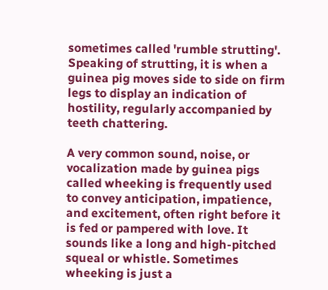sometimes called 'rumble strutting'. Speaking of strutting, it is when a guinea pig moves side to side on firm legs to display an indication of hostility, regularly accompanied by teeth chattering.

A very common sound, noise, or vocalization made by guinea pigs called wheeking is frequently used to convey anticipation, impatience, and excitement, often right before it is fed or pampered with love. It sounds like a long and high-pitched squeal or whistle. Sometimes wheeking is just a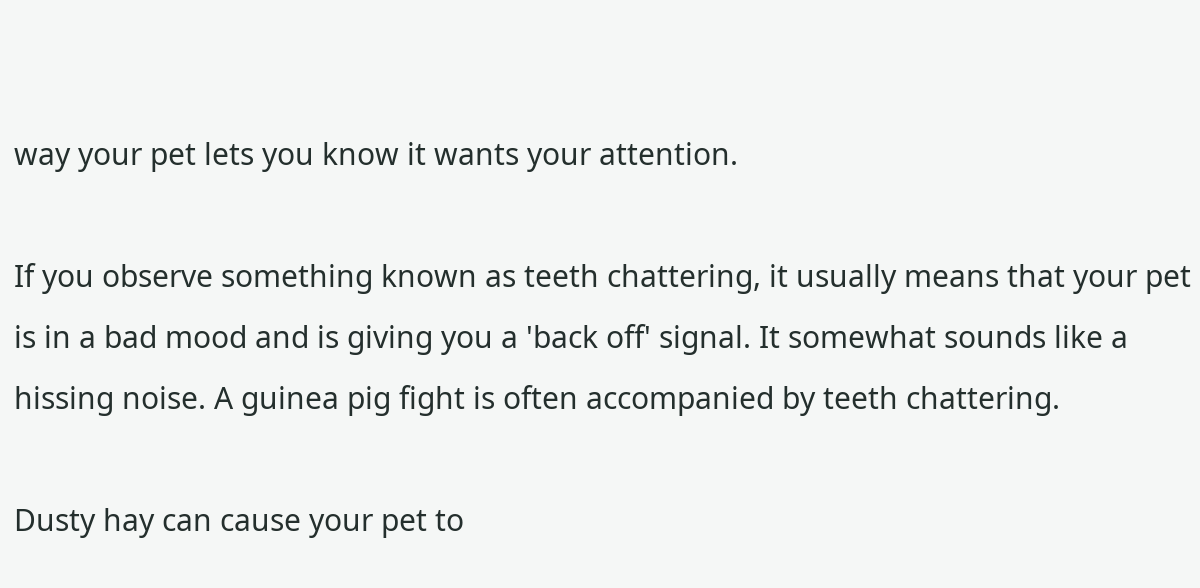way your pet lets you know it wants your attention.

If you observe something known as teeth chattering, it usually means that your pet is in a bad mood and is giving you a 'back off' signal. It somewhat sounds like a hissing noise. A guinea pig fight is often accompanied by teeth chattering.

Dusty hay can cause your pet to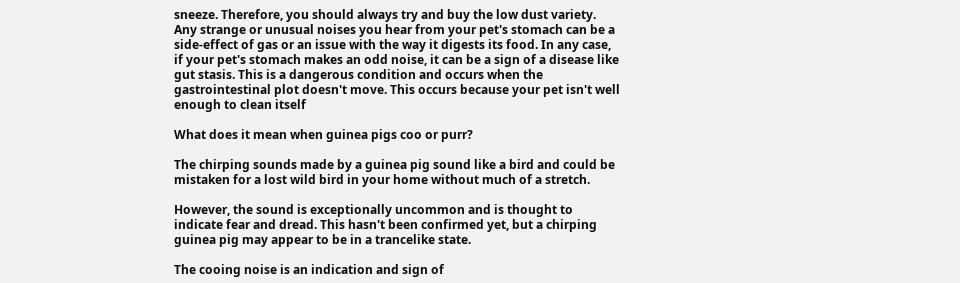sneeze. Therefore, you should always try and buy the low dust variety. Any strange or unusual noises you hear from your pet's stomach can be a side-effect of gas or an issue with the way it digests its food. In any case, if your pet's stomach makes an odd noise, it can be a sign of a disease like gut stasis. This is a dangerous condition and occurs when the gastrointestinal plot doesn't move. This occurs because your pet isn't well enough to clean itself

What does it mean when guinea pigs coo or purr?

The chirping sounds made by a guinea pig sound like a bird and could be mistaken for a lost wild bird in your home without much of a stretch.

However, the sound is exceptionally uncommon and is thought to indicate fear and dread. This hasn't been confirmed yet, but a chirping guinea pig may appear to be in a trancelike state.

The cooing noise is an indication and sign of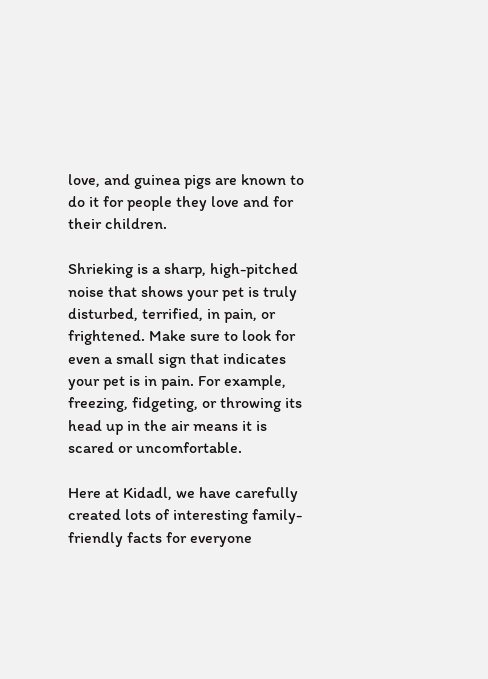love, and guinea pigs are known to do it for people they love and for their children.

Shrieking is a sharp, high-pitched noise that shows your pet is truly disturbed, terrified, in pain, or frightened. Make sure to look for even a small sign that indicates your pet is in pain. For example, freezing, fidgeting, or throwing its head up in the air means it is scared or uncomfortable.

Here at Kidadl, we have carefully created lots of interesting family-friendly facts for everyone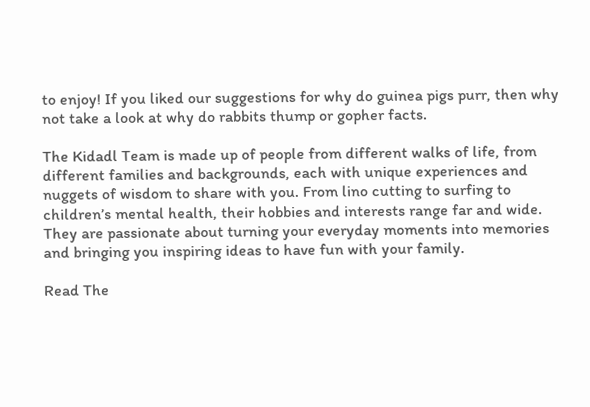to enjoy! If you liked our suggestions for why do guinea pigs purr, then why not take a look at why do rabbits thump or gopher facts.

The Kidadl Team is made up of people from different walks of life, from different families and backgrounds, each with unique experiences and nuggets of wisdom to share with you. From lino cutting to surfing to children’s mental health, their hobbies and interests range far and wide. They are passionate about turning your everyday moments into memories and bringing you inspiring ideas to have fun with your family.

Read The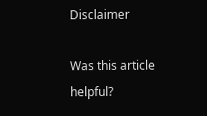Disclaimer

Was this article helpful?